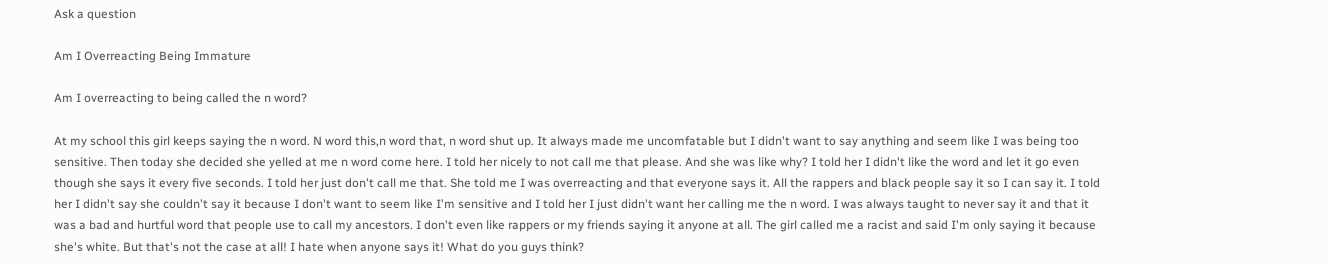Ask a question

Am I Overreacting Being Immature

Am I overreacting to being called the n word?

At my school this girl keeps saying the n word. N word this,n word that, n word shut up. It always made me uncomfatable but I didn't want to say anything and seem like I was being too sensitive. Then today she decided she yelled at me n word come here. I told her nicely to not call me that please. And she was like why? I told her I didn't like the word and let it go even though she says it every five seconds. I told her just don't call me that. She told me I was overreacting and that everyone says it. All the rappers and black people say it so I can say it. I told her I didn't say she couldn't say it because I don't want to seem like I'm sensitive and I told her I just didn't want her calling me the n word. I was always taught to never say it and that it was a bad and hurtful word that people use to call my ancestors. I don't even like rappers or my friends saying it anyone at all. The girl called me a racist and said I'm only saying it because she's white. But that's not the case at all! I hate when anyone says it! What do you guys think?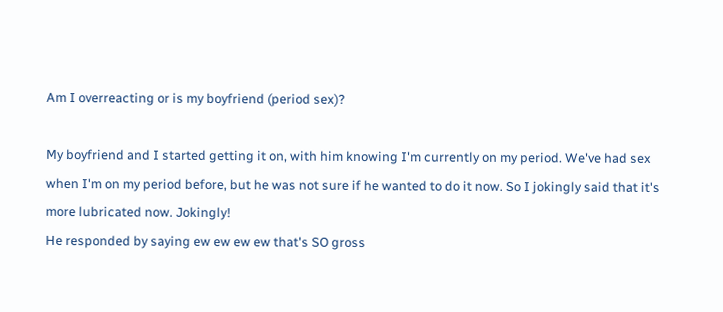Am I overreacting or is my boyfriend (period sex)?

My boyfriend and I started getting it on, with him knowing I'm currently on my period. We've had sex when I'm on my period before, but he was not sure if he wanted to do it now. So I jokingly said that it's more lubricated now. Jokingly!
He responded by saying ew ew ew ew that's SO gross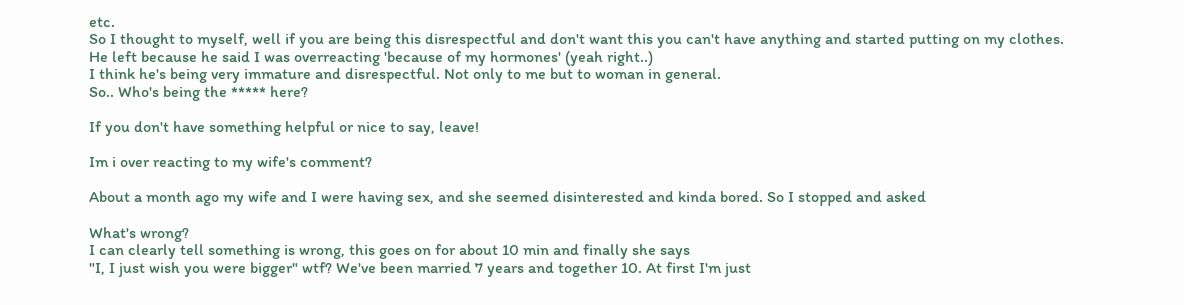etc.
So I thought to myself, well if you are being this disrespectful and don't want this you can't have anything and started putting on my clothes. He left because he said I was overreacting 'because of my hormones' (yeah right..)
I think he's being very immature and disrespectful. Not only to me but to woman in general.
So.. Who's being the ***** here?

If you don't have something helpful or nice to say, leave!

Im i over reacting to my wife's comment?

About a month ago my wife and I were having sex, and she seemed disinterested and kinda bored. So I stopped and asked

What's wrong?
I can clearly tell something is wrong, this goes on for about 10 min and finally she says
"I, I just wish you were bigger" wtf? We've been married 7 years and together 10. At first I'm just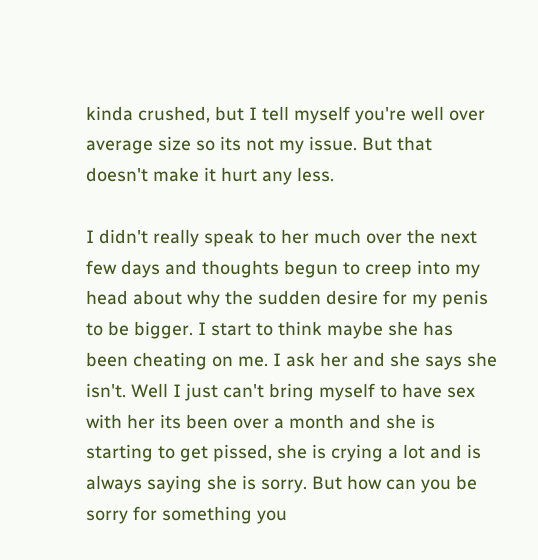kinda crushed, but I tell myself you're well over average size so its not my issue. But that doesn't make it hurt any less.

I didn't really speak to her much over the next few days and thoughts begun to creep into my head about why the sudden desire for my penis to be bigger. I start to think maybe she has been cheating on me. I ask her and she says she isn't. Well I just can't bring myself to have sex with her its been over a month and she is starting to get pissed, she is crying a lot and is always saying she is sorry. But how can you be sorry for something you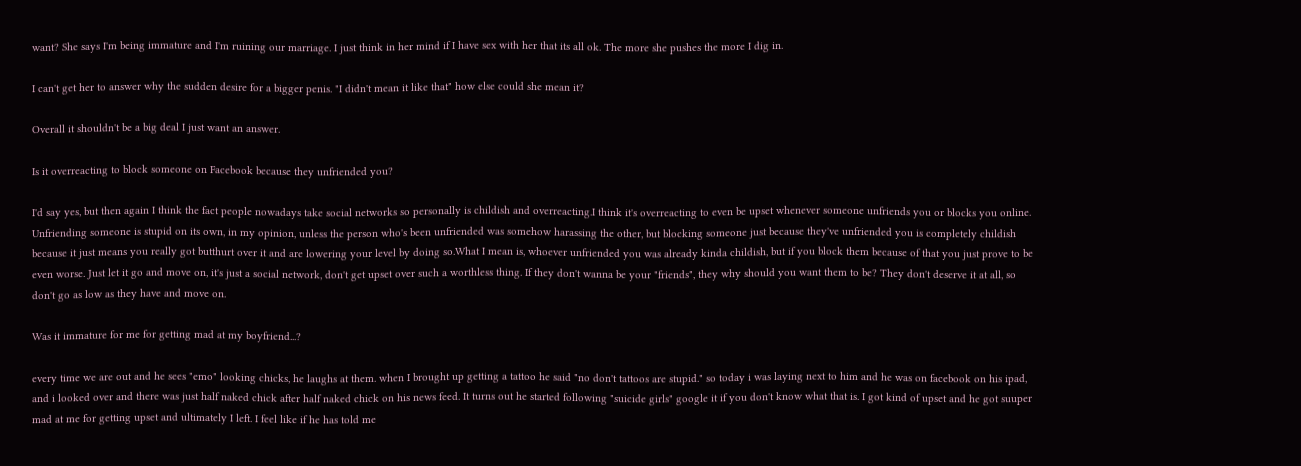want? She says I'm being immature and I'm ruining our marriage. I just think in her mind if I have sex with her that its all ok. The more she pushes the more I dig in.

I can't get her to answer why the sudden desire for a bigger penis. "I didn't mean it like that" how else could she mean it?

Overall it shouldn't be a big deal I just want an answer.

Is it overreacting to block someone on Facebook because they unfriended you?

I'd say yes, but then again I think the fact people nowadays take social networks so personally is childish and overreacting.I think it's overreacting to even be upset whenever someone unfriends you or blocks you online. Unfriending someone is stupid on its own, in my opinion, unless the person who's been unfriended was somehow harassing the other, but blocking someone just because they've unfriended you is completely childish because it just means you really got butthurt over it and are lowering your level by doing so.What I mean is, whoever unfriended you was already kinda childish, but if you block them because of that you just prove to be even worse. Just let it go and move on, it's just a social network, don't get upset over such a worthless thing. If they don't wanna be your "friends", they why should you want them to be? They don't deserve it at all, so don't go as low as they have and move on.

Was it immature for me for getting mad at my boyfriend...?

every time we are out and he sees "emo" looking chicks, he laughs at them. when I brought up getting a tattoo he said "no don't tattoos are stupid." so today i was laying next to him and he was on facebook on his ipad, and i looked over and there was just half naked chick after half naked chick on his news feed. It turns out he started following "suicide girls" google it if you don't know what that is. I got kind of upset and he got suuper mad at me for getting upset and ultimately I left. I feel like if he has told me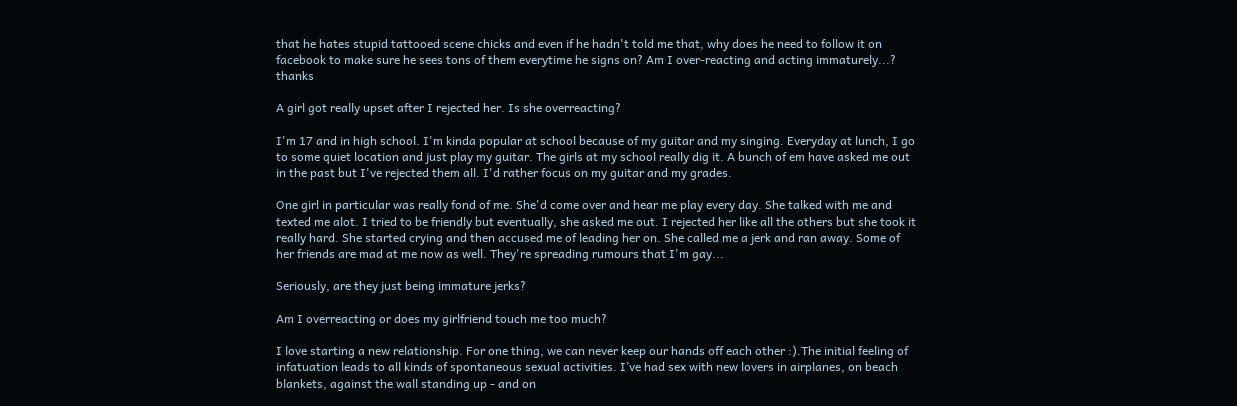that he hates stupid tattooed scene chicks and even if he hadn't told me that, why does he need to follow it on facebook to make sure he sees tons of them everytime he signs on? Am I over-reacting and acting immaturely...? thanks

A girl got really upset after I rejected her. Is she overreacting?

I'm 17 and in high school. I'm kinda popular at school because of my guitar and my singing. Everyday at lunch, I go to some quiet location and just play my guitar. The girls at my school really dig it. A bunch of em have asked me out in the past but I've rejected them all. I'd rather focus on my guitar and my grades.

One girl in particular was really fond of me. She'd come over and hear me play every day. She talked with me and texted me alot. I tried to be friendly but eventually, she asked me out. I rejected her like all the others but she took it really hard. She started crying and then accused me of leading her on. She called me a jerk and ran away. Some of her friends are mad at me now as well. They're spreading rumours that I'm gay...

Seriously, are they just being immature jerks?

Am I overreacting or does my girlfriend touch me too much?

I love starting a new relationship. For one thing, we can never keep our hands off each other :).The initial feeling of infatuation leads to all kinds of spontaneous sexual activities. I’ve had sex with new lovers in airplanes, on beach blankets, against the wall standing up - and on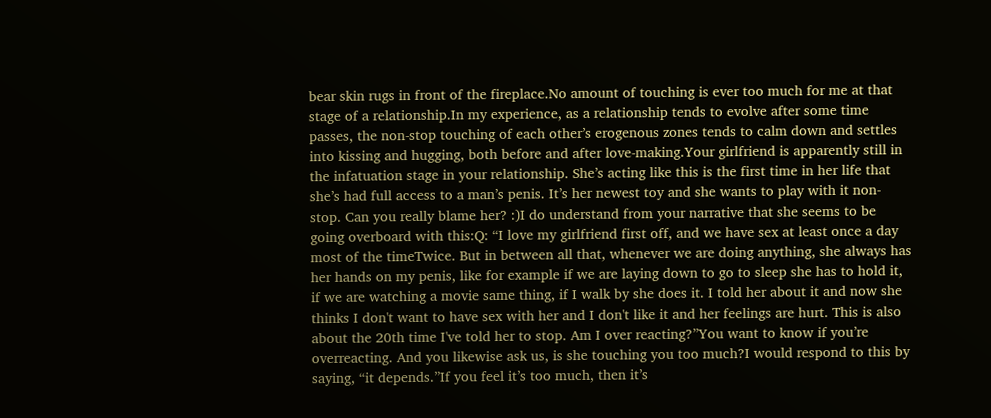bear skin rugs in front of the fireplace.No amount of touching is ever too much for me at that stage of a relationship.In my experience, as a relationship tends to evolve after some time passes, the non-stop touching of each other’s erogenous zones tends to calm down and settles into kissing and hugging, both before and after love-making.Your girlfriend is apparently still in the infatuation stage in your relationship. She’s acting like this is the first time in her life that she’s had full access to a man’s penis. It’s her newest toy and she wants to play with it non-stop. Can you really blame her? :)I do understand from your narrative that she seems to be going overboard with this:Q: “I love my girlfriend first off, and we have sex at least once a day most of the timeTwice. But in between all that, whenever we are doing anything, she always has her hands on my penis, like for example if we are laying down to go to sleep she has to hold it, if we are watching a movie same thing, if I walk by she does it. I told her about it and now she thinks I don't want to have sex with her and I don't like it and her feelings are hurt. This is also about the 20th time I've told her to stop. Am I over reacting?”You want to know if you’re overreacting. And you likewise ask us, is she touching you too much?I would respond to this by saying, “it depends.”If you feel it’s too much, then it’s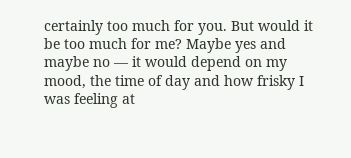certainly too much for you. But would it be too much for me? Maybe yes and maybe no — it would depend on my mood, the time of day and how frisky I was feeling at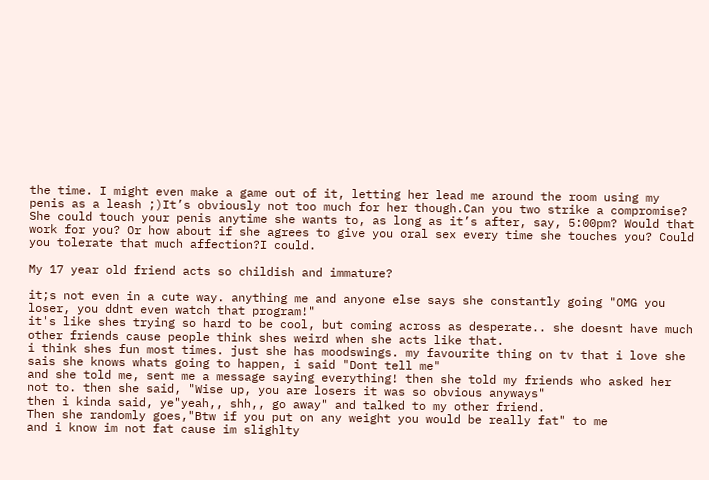the time. I might even make a game out of it, letting her lead me around the room using my penis as a leash ;)It’s obviously not too much for her though.Can you two strike a compromise? She could touch your penis anytime she wants to, as long as it’s after, say, 5:00pm? Would that work for you? Or how about if she agrees to give you oral sex every time she touches you? Could you tolerate that much affection?I could.

My 17 year old friend acts so childish and immature?

it;s not even in a cute way. anything me and anyone else says she constantly going "OMG you loser, you ddnt even watch that program!"
it's like shes trying so hard to be cool, but coming across as desperate.. she doesnt have much other friends cause people think shes weird when she acts like that.
i think shes fun most times. just she has moodswings. my favourite thing on tv that i love she sais she knows whats going to happen, i said "Dont tell me"
and she told me, sent me a message saying everything! then she told my friends who asked her not to. then she said, "Wise up, you are losers it was so obvious anyways"
then i kinda said, ye"yeah,, shh,, go away" and talked to my other friend.
Then she randomly goes,"Btw if you put on any weight you would be really fat" to me
and i know im not fat cause im slighlty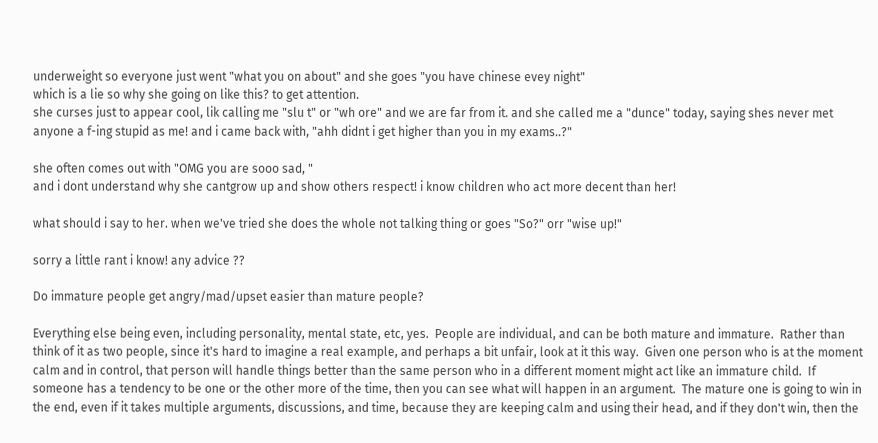underweight so everyone just went "what you on about" and she goes "you have chinese evey night"
which is a lie so why she going on like this? to get attention.
she curses just to appear cool, lik calling me "slu t" or "wh ore" and we are far from it. and she called me a "dunce" today, saying shes never met anyone a f-ing stupid as me! and i came back with, "ahh didnt i get higher than you in my exams..?"

she often comes out with "OMG you are sooo sad, "
and i dont understand why she cantgrow up and show others respect! i know children who act more decent than her!

what should i say to her. when we've tried she does the whole not talking thing or goes "So?" orr "wise up!"

sorry a little rant i know! any advice ??

Do immature people get angry/mad/upset easier than mature people?

Everything else being even, including personality, mental state, etc, yes.  People are individual, and can be both mature and immature.  Rather than think of it as two people, since it's hard to imagine a real example, and perhaps a bit unfair, look at it this way.  Given one person who is at the moment calm and in control, that person will handle things better than the same person who in a different moment might act like an immature child.  If someone has a tendency to be one or the other more of the time, then you can see what will happen in an argument.  The mature one is going to win in the end, even if it takes multiple arguments, discussions, and time, because they are keeping calm and using their head, and if they don't win, then the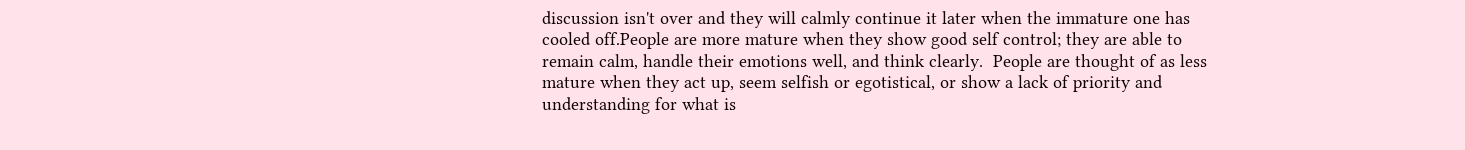discussion isn't over and they will calmly continue it later when the immature one has cooled off.People are more mature when they show good self control; they are able to remain calm, handle their emotions well, and think clearly.  People are thought of as less mature when they act up, seem selfish or egotistical, or show a lack of priority and understanding for what is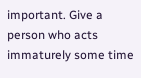important. Give a person who acts immaturely some time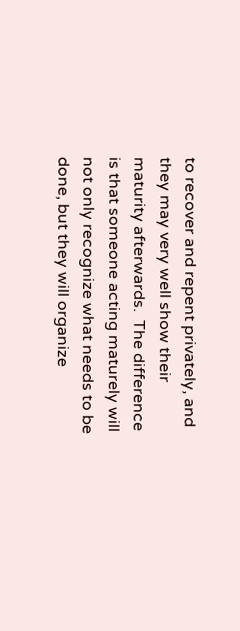to recover and repent privately, and they may very well show their maturity afterwards.  The difference is that someone acting maturely will not only recognize what needs to be done, but they will organize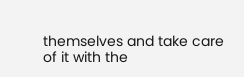themselves and take care of it with the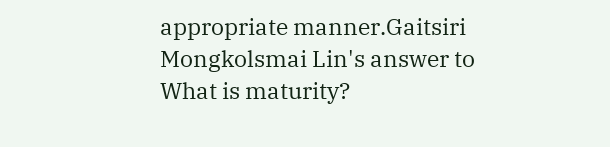appropriate manner.Gaitsiri Mongkolsmai Lin's answer to What is maturity?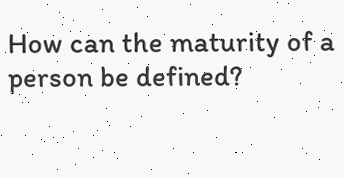How can the maturity of a person be defined?